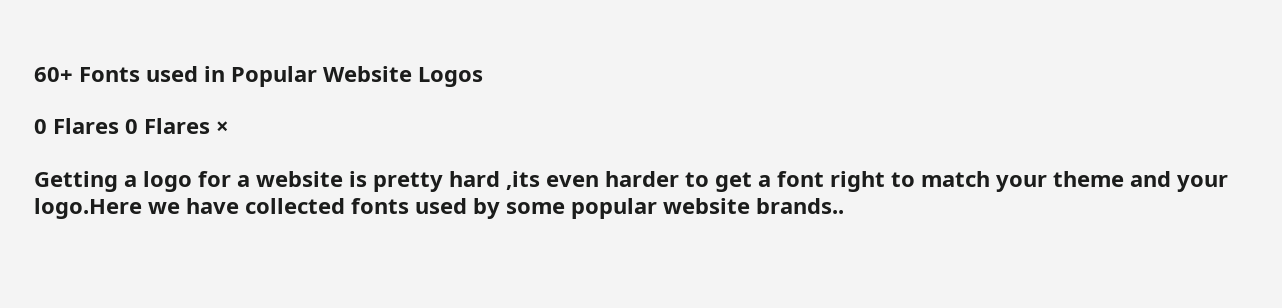60+ Fonts used in Popular Website Logos

0 Flares 0 Flares ×

Getting a logo for a website is pretty hard ,its even harder to get a font right to match your theme and your logo.Here we have collected fonts used by some popular website brands..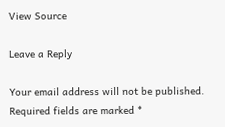View Source

Leave a Reply

Your email address will not be published. Required fields are marked *